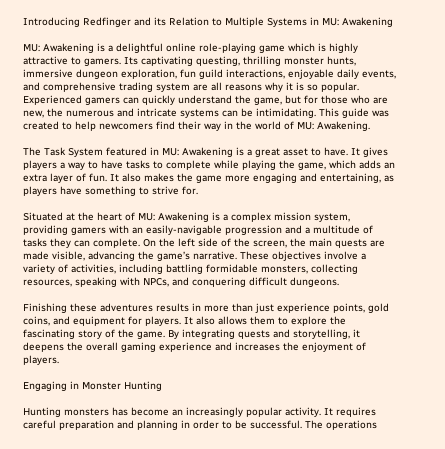Introducing Redfinger and its Relation to Multiple Systems in MU: Awakening

MU: Awakening is a delightful online role-playing game which is highly attractive to gamers. Its captivating questing, thrilling monster hunts, immersive dungeon exploration, fun guild interactions, enjoyable daily events, and comprehensive trading system are all reasons why it is so popular. Experienced gamers can quickly understand the game, but for those who are new, the numerous and intricate systems can be intimidating. This guide was created to help newcomers find their way in the world of MU: Awakening.

The Task System featured in MU: Awakening is a great asset to have. It gives players a way to have tasks to complete while playing the game, which adds an extra layer of fun. It also makes the game more engaging and entertaining, as players have something to strive for.

Situated at the heart of MU: Awakening is a complex mission system, providing gamers with an easily-navigable progression and a multitude of tasks they can complete. On the left side of the screen, the main quests are made visible, advancing the game’s narrative. These objectives involve a variety of activities, including battling formidable monsters, collecting resources, speaking with NPCs, and conquering difficult dungeons.

Finishing these adventures results in more than just experience points, gold coins, and equipment for players. It also allows them to explore the fascinating story of the game. By integrating quests and storytelling, it deepens the overall gaming experience and increases the enjoyment of players.

Engaging in Monster Hunting

Hunting monsters has become an increasingly popular activity. It requires careful preparation and planning in order to be successful. The operations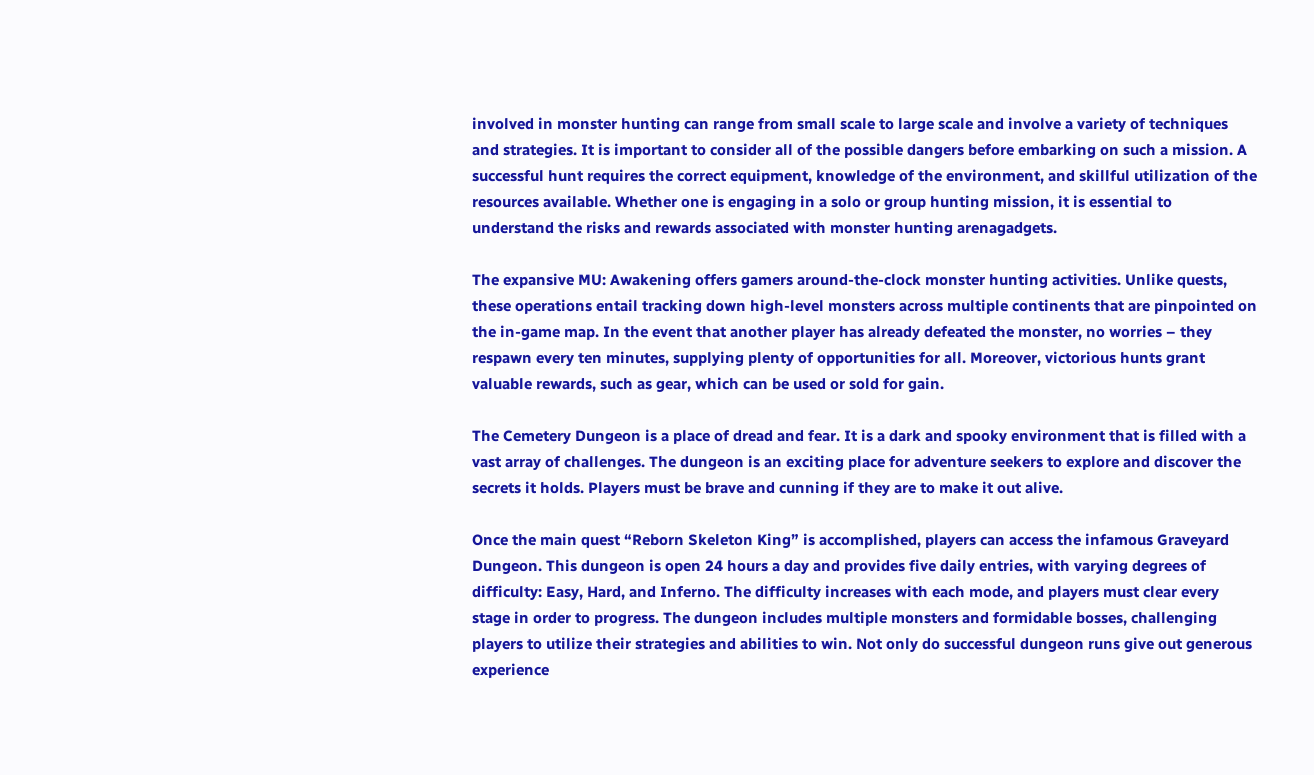involved in monster hunting can range from small scale to large scale and involve a variety of techniques and strategies. It is important to consider all of the possible dangers before embarking on such a mission. A successful hunt requires the correct equipment, knowledge of the environment, and skillful utilization of the resources available. Whether one is engaging in a solo or group hunting mission, it is essential to understand the risks and rewards associated with monster hunting arenagadgets.

The expansive MU: Awakening offers gamers around-the-clock monster hunting activities. Unlike quests, these operations entail tracking down high-level monsters across multiple continents that are pinpointed on the in-game map. In the event that another player has already defeated the monster, no worries – they respawn every ten minutes, supplying plenty of opportunities for all. Moreover, victorious hunts grant valuable rewards, such as gear, which can be used or sold for gain.

The Cemetery Dungeon is a place of dread and fear. It is a dark and spooky environment that is filled with a vast array of challenges. The dungeon is an exciting place for adventure seekers to explore and discover the secrets it holds. Players must be brave and cunning if they are to make it out alive.

Once the main quest “Reborn Skeleton King” is accomplished, players can access the infamous Graveyard Dungeon. This dungeon is open 24 hours a day and provides five daily entries, with varying degrees of difficulty: Easy, Hard, and Inferno. The difficulty increases with each mode, and players must clear every stage in order to progress. The dungeon includes multiple monsters and formidable bosses, challenging players to utilize their strategies and abilities to win. Not only do successful dungeon runs give out generous experience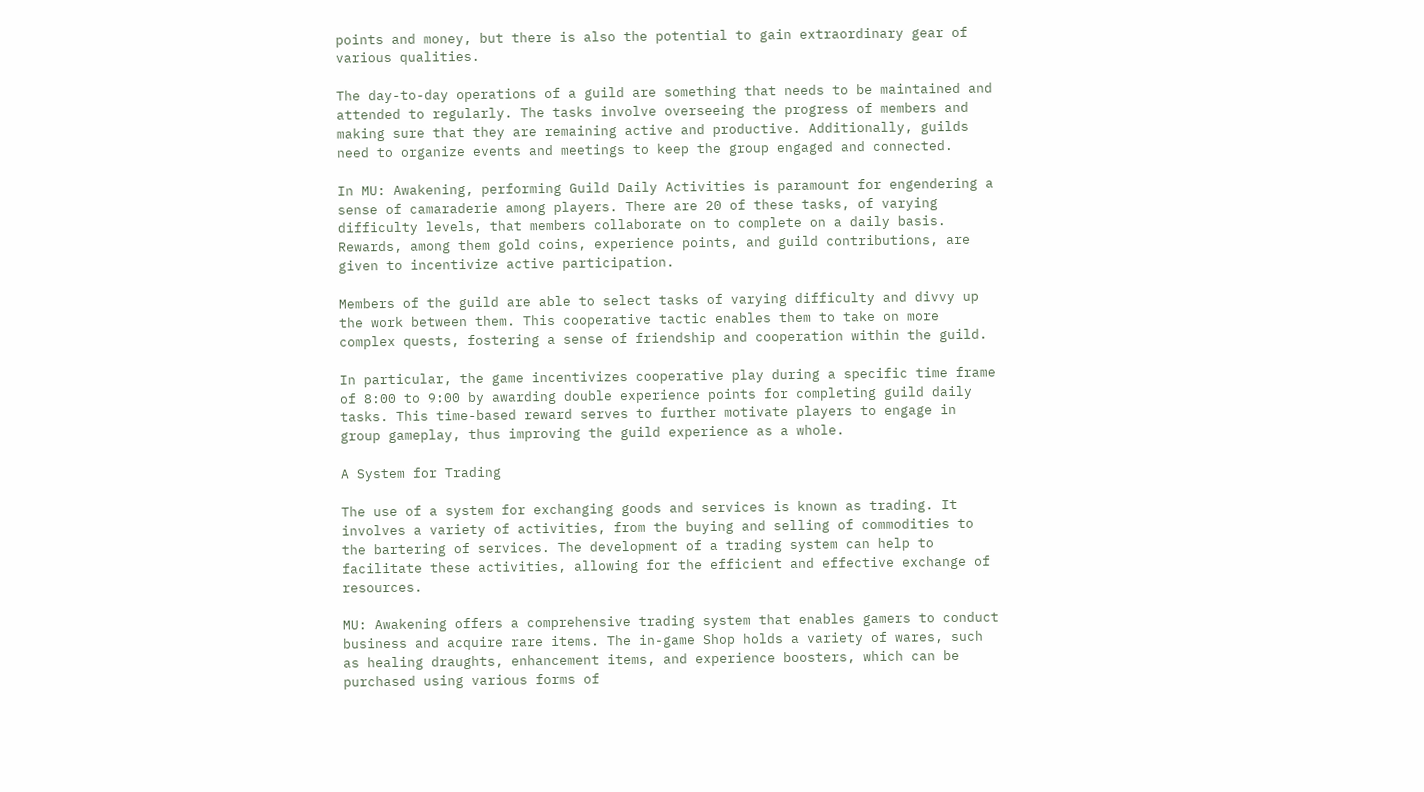points and money, but there is also the potential to gain extraordinary gear of various qualities.

The day-to-day operations of a guild are something that needs to be maintained and attended to regularly. The tasks involve overseeing the progress of members and making sure that they are remaining active and productive. Additionally, guilds need to organize events and meetings to keep the group engaged and connected.

In MU: Awakening, performing Guild Daily Activities is paramount for engendering a sense of camaraderie among players. There are 20 of these tasks, of varying difficulty levels, that members collaborate on to complete on a daily basis. Rewards, among them gold coins, experience points, and guild contributions, are given to incentivize active participation.

Members of the guild are able to select tasks of varying difficulty and divvy up the work between them. This cooperative tactic enables them to take on more complex quests, fostering a sense of friendship and cooperation within the guild.

In particular, the game incentivizes cooperative play during a specific time frame of 8:00 to 9:00 by awarding double experience points for completing guild daily tasks. This time-based reward serves to further motivate players to engage in group gameplay, thus improving the guild experience as a whole.

A System for Trading

The use of a system for exchanging goods and services is known as trading. It involves a variety of activities, from the buying and selling of commodities to the bartering of services. The development of a trading system can help to facilitate these activities, allowing for the efficient and effective exchange of resources.

MU: Awakening offers a comprehensive trading system that enables gamers to conduct business and acquire rare items. The in-game Shop holds a variety of wares, such as healing draughts, enhancement items, and experience boosters, which can be purchased using various forms of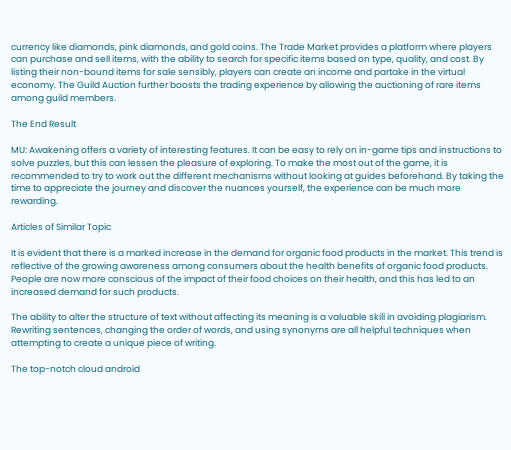currency like diamonds, pink diamonds, and gold coins. The Trade Market provides a platform where players can purchase and sell items, with the ability to search for specific items based on type, quality, and cost. By listing their non-bound items for sale sensibly, players can create an income and partake in the virtual economy. The Guild Auction further boosts the trading experience by allowing the auctioning of rare items among guild members.

The End Result

MU: Awakening offers a variety of interesting features. It can be easy to rely on in-game tips and instructions to solve puzzles, but this can lessen the pleasure of exploring. To make the most out of the game, it is recommended to try to work out the different mechanisms without looking at guides beforehand. By taking the time to appreciate the journey and discover the nuances yourself, the experience can be much more rewarding.

Articles of Similar Topic

It is evident that there is a marked increase in the demand for organic food products in the market. This trend is reflective of the growing awareness among consumers about the health benefits of organic food products. People are now more conscious of the impact of their food choices on their health, and this has led to an increased demand for such products.

The ability to alter the structure of text without affecting its meaning is a valuable skill in avoiding plagiarism. Rewriting sentences, changing the order of words, and using synonyms are all helpful techniques when attempting to create a unique piece of writing.

The top-notch cloud android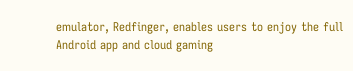emulator, Redfinger, enables users to enjoy the full Android app and cloud gaming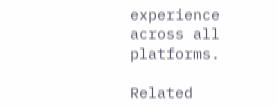experience across all platforms.

Related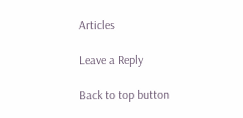Articles

Leave a Reply

Back to top button